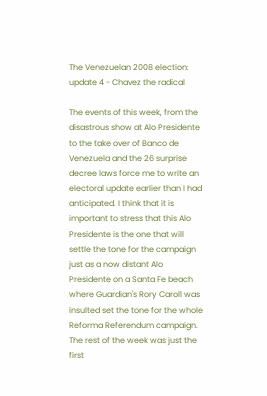The Venezuelan 2008 election: update 4 - Chavez the radical

The events of this week, from the disastrous show at Alo Presidente to the take over of Banco de Venezuela and the 26 surprise decree laws force me to write an electoral update earlier than I had anticipated. I think that it is important to stress that this Alo Presidente is the one that will settle the tone for the campaign just as a now distant Alo Presidente on a Santa Fe beach where Guardian's Rory Caroll was insulted set the tone for the whole Reforma Referendum campaign. The rest of the week was just the first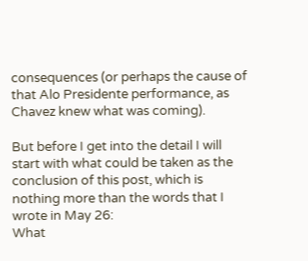consequences (or perhaps the cause of that Alo Presidente performance, as Chavez knew what was coming).

But before I get into the detail I will start with what could be taken as the conclusion of this post, which is nothing more than the words that I wrote in May 26:
What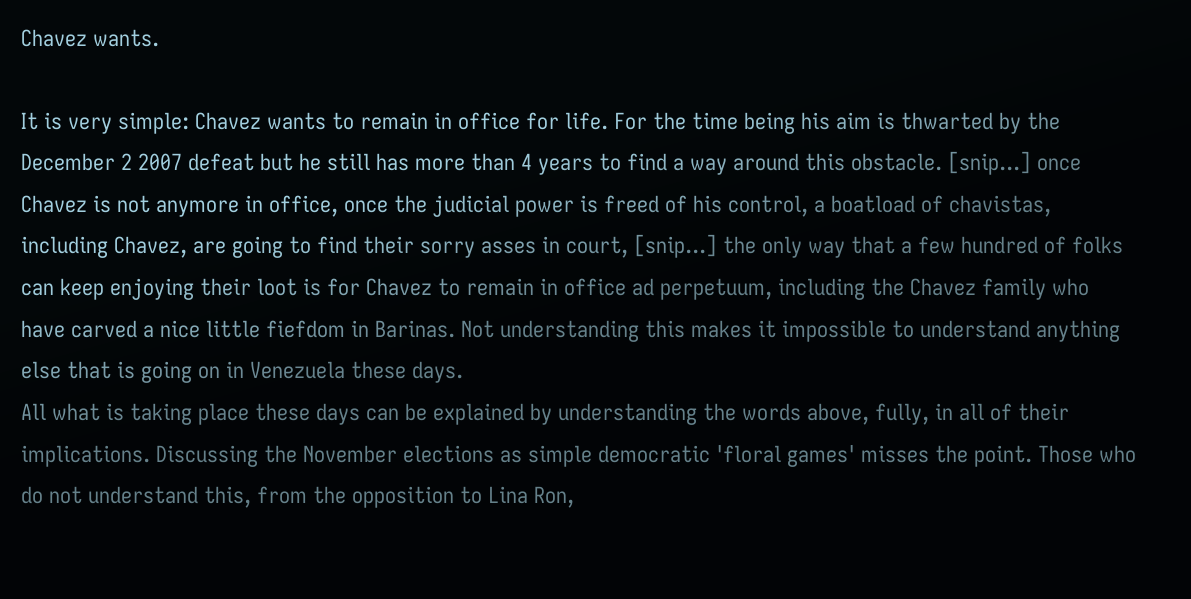Chavez wants.

It is very simple: Chavez wants to remain in office for life. For the time being his aim is thwarted by the December 2 2007 defeat but he still has more than 4 years to find a way around this obstacle. [snip...] once Chavez is not anymore in office, once the judicial power is freed of his control, a boatload of chavistas, including Chavez, are going to find their sorry asses in court, [snip...] the only way that a few hundred of folks can keep enjoying their loot is for Chavez to remain in office ad perpetuum, including the Chavez family who have carved a nice little fiefdom in Barinas. Not understanding this makes it impossible to understand anything else that is going on in Venezuela these days.
All what is taking place these days can be explained by understanding the words above, fully, in all of their implications. Discussing the November elections as simple democratic 'floral games' misses the point. Those who do not understand this, from the opposition to Lina Ron,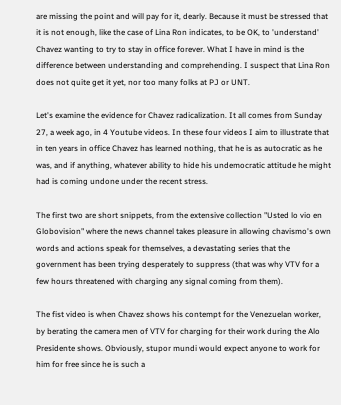are missing the point and will pay for it, dearly. Because it must be stressed that it is not enough, like the case of Lina Ron indicates, to be OK, to 'understand' Chavez wanting to try to stay in office forever. What I have in mind is the difference between understanding and comprehending. I suspect that Lina Ron does not quite get it yet, nor too many folks at PJ or UNT.

Let's examine the evidence for Chavez radicalization. It all comes from Sunday 27, a week ago, in 4 Youtube videos. In these four videos I aim to illustrate that in ten years in office Chavez has learned nothing, that he is as autocratic as he was, and if anything, whatever ability to hide his undemocratic attitude he might had is coming undone under the recent stress.

The first two are short snippets, from the extensive collection "Usted lo vio en Globovision" where the news channel takes pleasure in allowing chavismo's own words and actions speak for themselves, a devastating series that the government has been trying desperately to suppress (that was why VTV for a few hours threatened with charging any signal coming from them).

The fist video is when Chavez shows his contempt for the Venezuelan worker, by berating the camera men of VTV for charging for their work during the Alo Presidente shows. Obviously, stupor mundi would expect anyone to work for him for free since he is such a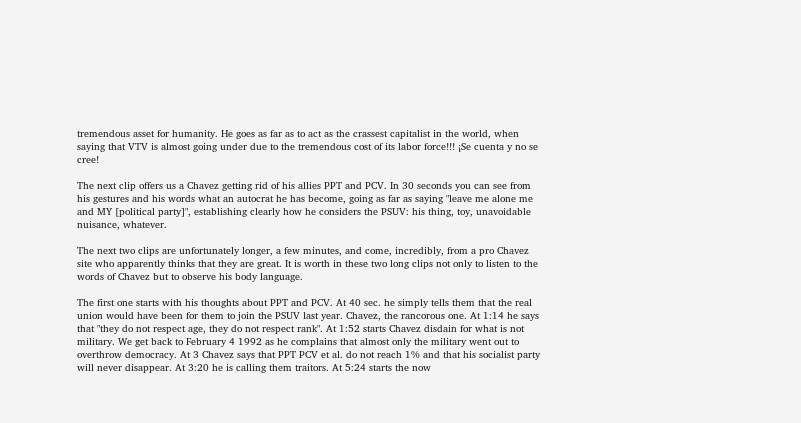tremendous asset for humanity. He goes as far as to act as the crassest capitalist in the world, when saying that VTV is almost going under due to the tremendous cost of its labor force!!! ¡Se cuenta y no se cree!

The next clip offers us a Chavez getting rid of his allies PPT and PCV. In 30 seconds you can see from his gestures and his words what an autocrat he has become, going as far as saying "leave me alone me and MY [political party]", establishing clearly how he considers the PSUV: his thing, toy, unavoidable nuisance, whatever.

The next two clips are unfortunately longer, a few minutes, and come, incredibly, from a pro Chavez site who apparently thinks that they are great. It is worth in these two long clips not only to listen to the words of Chavez but to observe his body language.

The first one starts with his thoughts about PPT and PCV. At 40 sec. he simply tells them that the real union would have been for them to join the PSUV last year. Chavez, the rancorous one. At 1:14 he says that "they do not respect age, they do not respect rank". At 1:52 starts Chavez disdain for what is not military. We get back to February 4 1992 as he complains that almost only the military went out to overthrow democracy. At 3 Chavez says that PPT PCV et al. do not reach 1% and that his socialist party will never disappear. At 3:20 he is calling them traitors. At 5:24 starts the now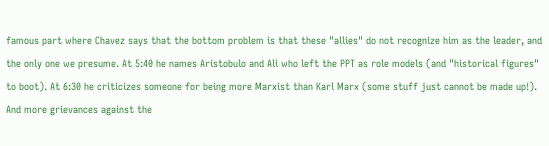famous part where Chavez says that the bottom problem is that these "allies" do not recognize him as the leader, and the only one we presume. At 5:40 he names Aristobulo and Ali who left the PPT as role models (and "historical figures" to boot). At 6:30 he criticizes someone for being more Marxist than Karl Marx (some stuff just cannot be made up!). And more grievances against the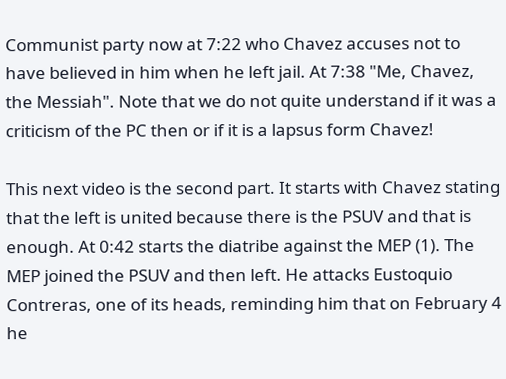Communist party now at 7:22 who Chavez accuses not to have believed in him when he left jail. At 7:38 "Me, Chavez, the Messiah". Note that we do not quite understand if it was a criticism of the PC then or if it is a lapsus form Chavez!

This next video is the second part. It starts with Chavez stating that the left is united because there is the PSUV and that is enough. At 0:42 starts the diatribe against the MEP (1). The MEP joined the PSUV and then left. He attacks Eustoquio Contreras, one of its heads, reminding him that on February 4 he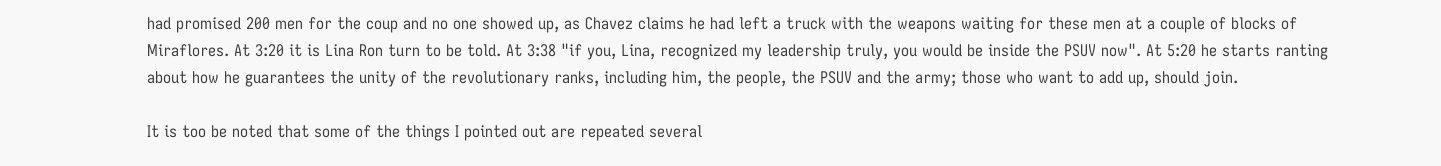had promised 200 men for the coup and no one showed up, as Chavez claims he had left a truck with the weapons waiting for these men at a couple of blocks of Miraflores. At 3:20 it is Lina Ron turn to be told. At 3:38 "if you, Lina, recognized my leadership truly, you would be inside the PSUV now". At 5:20 he starts ranting about how he guarantees the unity of the revolutionary ranks, including him, the people, the PSUV and the army; those who want to add up, should join.

It is too be noted that some of the things I pointed out are repeated several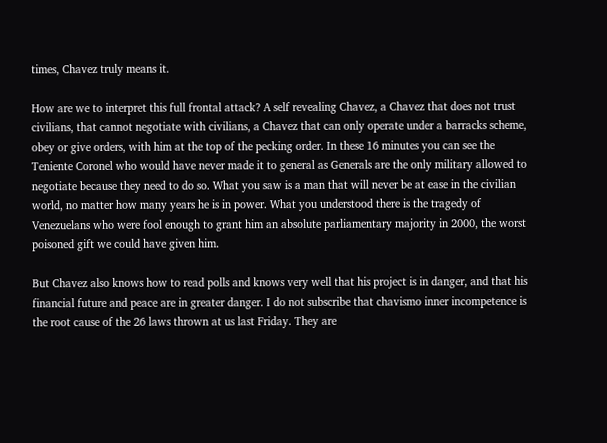times, Chavez truly means it.

How are we to interpret this full frontal attack? A self revealing Chavez, a Chavez that does not trust civilians, that cannot negotiate with civilians, a Chavez that can only operate under a barracks scheme, obey or give orders, with him at the top of the pecking order. In these 16 minutes you can see the Teniente Coronel who would have never made it to general as Generals are the only military allowed to negotiate because they need to do so. What you saw is a man that will never be at ease in the civilian world, no matter how many years he is in power. What you understood there is the tragedy of Venezuelans who were fool enough to grant him an absolute parliamentary majority in 2000, the worst poisoned gift we could have given him.

But Chavez also knows how to read polls and knows very well that his project is in danger, and that his financial future and peace are in greater danger. I do not subscribe that chavismo inner incompetence is the root cause of the 26 laws thrown at us last Friday. They are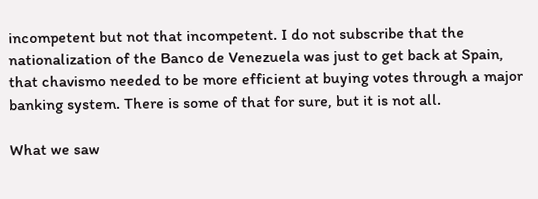incompetent but not that incompetent. I do not subscribe that the nationalization of the Banco de Venezuela was just to get back at Spain, that chavismo needed to be more efficient at buying votes through a major banking system. There is some of that for sure, but it is not all.

What we saw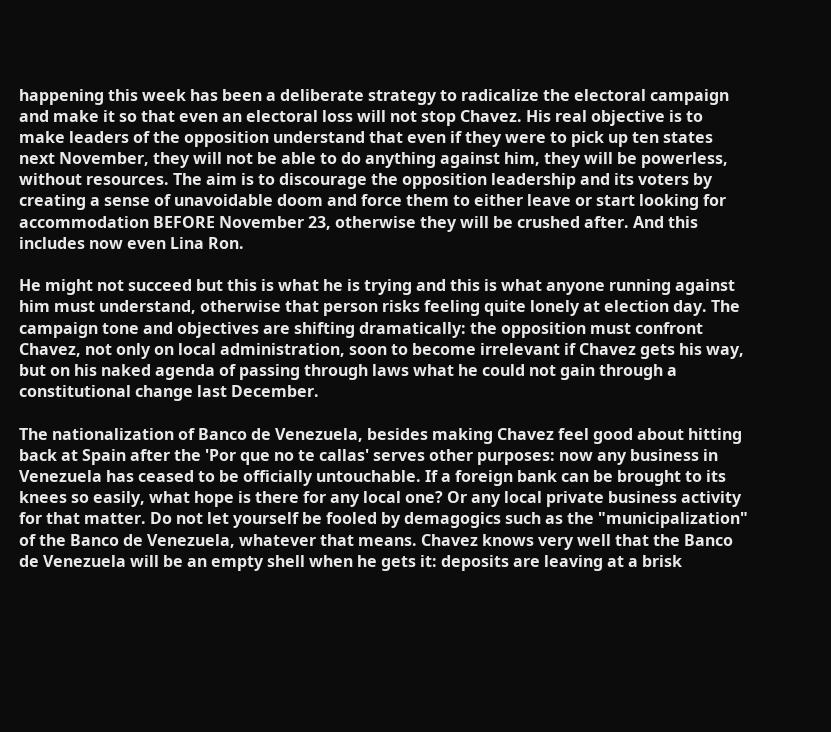happening this week has been a deliberate strategy to radicalize the electoral campaign and make it so that even an electoral loss will not stop Chavez. His real objective is to make leaders of the opposition understand that even if they were to pick up ten states next November, they will not be able to do anything against him, they will be powerless, without resources. The aim is to discourage the opposition leadership and its voters by creating a sense of unavoidable doom and force them to either leave or start looking for accommodation BEFORE November 23, otherwise they will be crushed after. And this includes now even Lina Ron.

He might not succeed but this is what he is trying and this is what anyone running against him must understand, otherwise that person risks feeling quite lonely at election day. The campaign tone and objectives are shifting dramatically: the opposition must confront Chavez, not only on local administration, soon to become irrelevant if Chavez gets his way, but on his naked agenda of passing through laws what he could not gain through a constitutional change last December.

The nationalization of Banco de Venezuela, besides making Chavez feel good about hitting back at Spain after the 'Por que no te callas' serves other purposes: now any business in Venezuela has ceased to be officially untouchable. If a foreign bank can be brought to its knees so easily, what hope is there for any local one? Or any local private business activity for that matter. Do not let yourself be fooled by demagogics such as the "municipalization" of the Banco de Venezuela, whatever that means. Chavez knows very well that the Banco de Venezuela will be an empty shell when he gets it: deposits are leaving at a brisk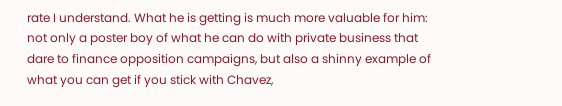rate I understand. What he is getting is much more valuable for him: not only a poster boy of what he can do with private business that dare to finance opposition campaigns, but also a shinny example of what you can get if you stick with Chavez,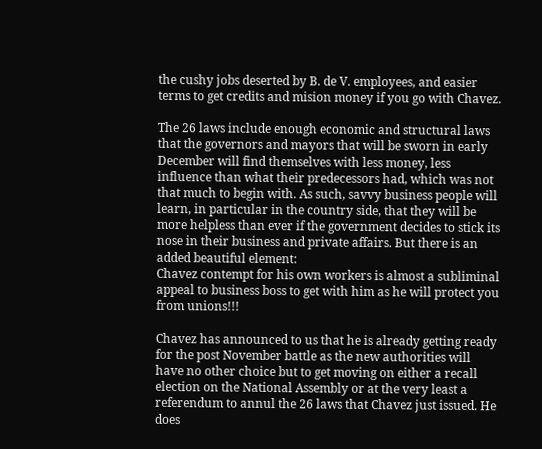the cushy jobs deserted by B. de V. employees, and easier terms to get credits and mision money if you go with Chavez.

The 26 laws include enough economic and structural laws that the governors and mayors that will be sworn in early December will find themselves with less money, less influence than what their predecessors had, which was not that much to begin with. As such, savvy business people will learn, in particular in the country side, that they will be more helpless than ever if the government decides to stick its nose in their business and private affairs. But there is an added beautiful element:
Chavez contempt for his own workers is almost a subliminal appeal to business boss to get with him as he will protect you from unions!!!

Chavez has announced to us that he is already getting ready for the post November battle as the new authorities will have no other choice but to get moving on either a recall election on the National Assembly or at the very least a referendum to annul the 26 laws that Chavez just issued. He does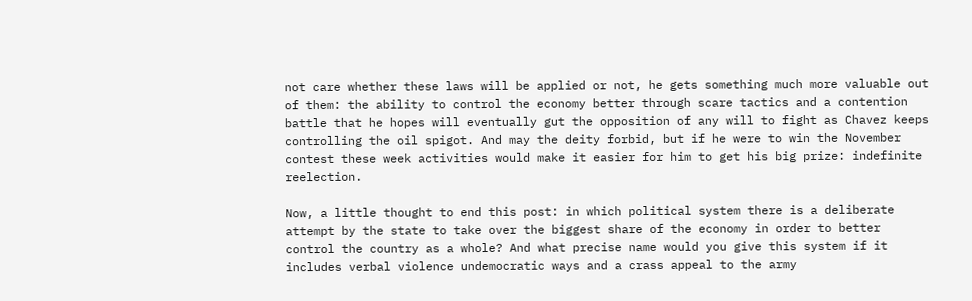not care whether these laws will be applied or not, he gets something much more valuable out of them: the ability to control the economy better through scare tactics and a contention battle that he hopes will eventually gut the opposition of any will to fight as Chavez keeps controlling the oil spigot. And may the deity forbid, but if he were to win the November contest these week activities would make it easier for him to get his big prize: indefinite reelection.

Now, a little thought to end this post: in which political system there is a deliberate attempt by the state to take over the biggest share of the economy in order to better control the country as a whole? And what precise name would you give this system if it includes verbal violence undemocratic ways and a crass appeal to the army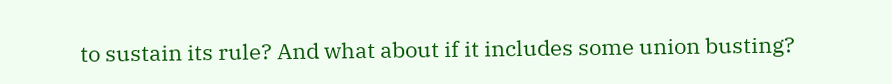to sustain its rule? And what about if it includes some union busting?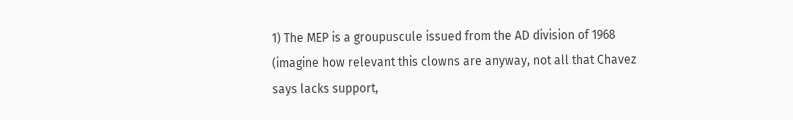1) The MEP is a groupuscule issued from the AD division of 1968 (imagine how relevant this clowns are anyway, not all that Chavez says lacks support,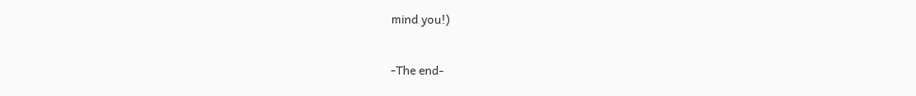mind you!)

-The end-